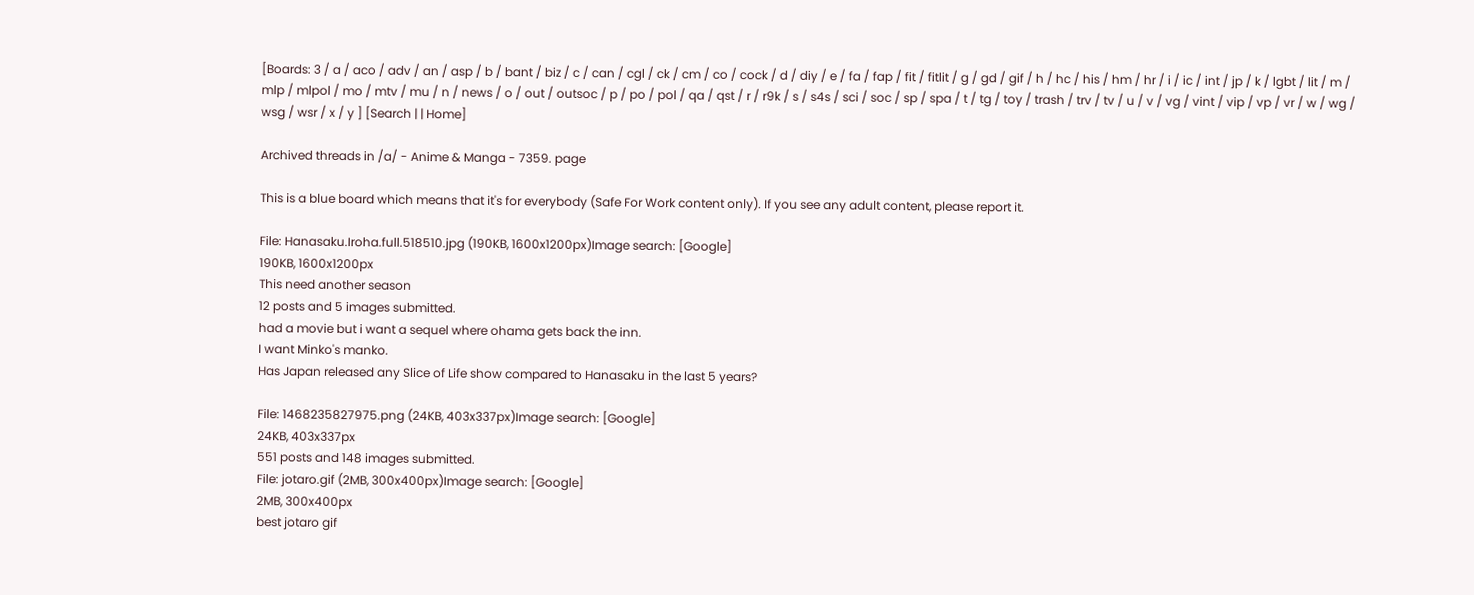[Boards: 3 / a / aco / adv / an / asp / b / bant / biz / c / can / cgl / ck / cm / co / cock / d / diy / e / fa / fap / fit / fitlit / g / gd / gif / h / hc / his / hm / hr / i / ic / int / jp / k / lgbt / lit / m / mlp / mlpol / mo / mtv / mu / n / news / o / out / outsoc / p / po / pol / qa / qst / r / r9k / s / s4s / sci / soc / sp / spa / t / tg / toy / trash / trv / tv / u / v / vg / vint / vip / vp / vr / w / wg / wsg / wsr / x / y ] [Search | | Home]

Archived threads in /a/ - Anime & Manga - 7359. page

This is a blue board which means that it's for everybody (Safe For Work content only). If you see any adult content, please report it.

File: Hanasaku.Iroha.full.518510.jpg (190KB, 1600x1200px)Image search: [Google]
190KB, 1600x1200px
This need another season
12 posts and 5 images submitted.
had a movie but i want a sequel where ohama gets back the inn.
I want Minko's manko.
Has Japan released any Slice of Life show compared to Hanasaku in the last 5 years?

File: 1468235827975.png (24KB, 403x337px)Image search: [Google]
24KB, 403x337px
551 posts and 148 images submitted.
File: jotaro.gif (2MB, 300x400px)Image search: [Google]
2MB, 300x400px
best jotaro gif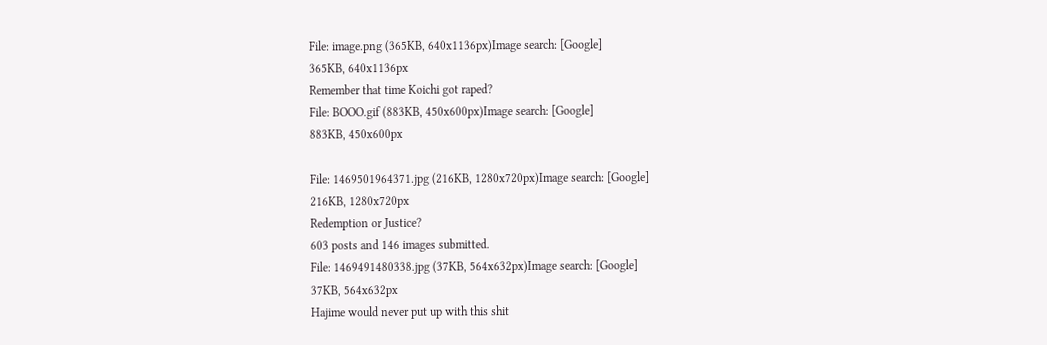File: image.png (365KB, 640x1136px)Image search: [Google]
365KB, 640x1136px
Remember that time Koichi got raped?
File: BOOO.gif (883KB, 450x600px)Image search: [Google]
883KB, 450x600px

File: 1469501964371.jpg (216KB, 1280x720px)Image search: [Google]
216KB, 1280x720px
Redemption or Justice?
603 posts and 146 images submitted.
File: 1469491480338.jpg (37KB, 564x632px)Image search: [Google]
37KB, 564x632px
Hajime would never put up with this shit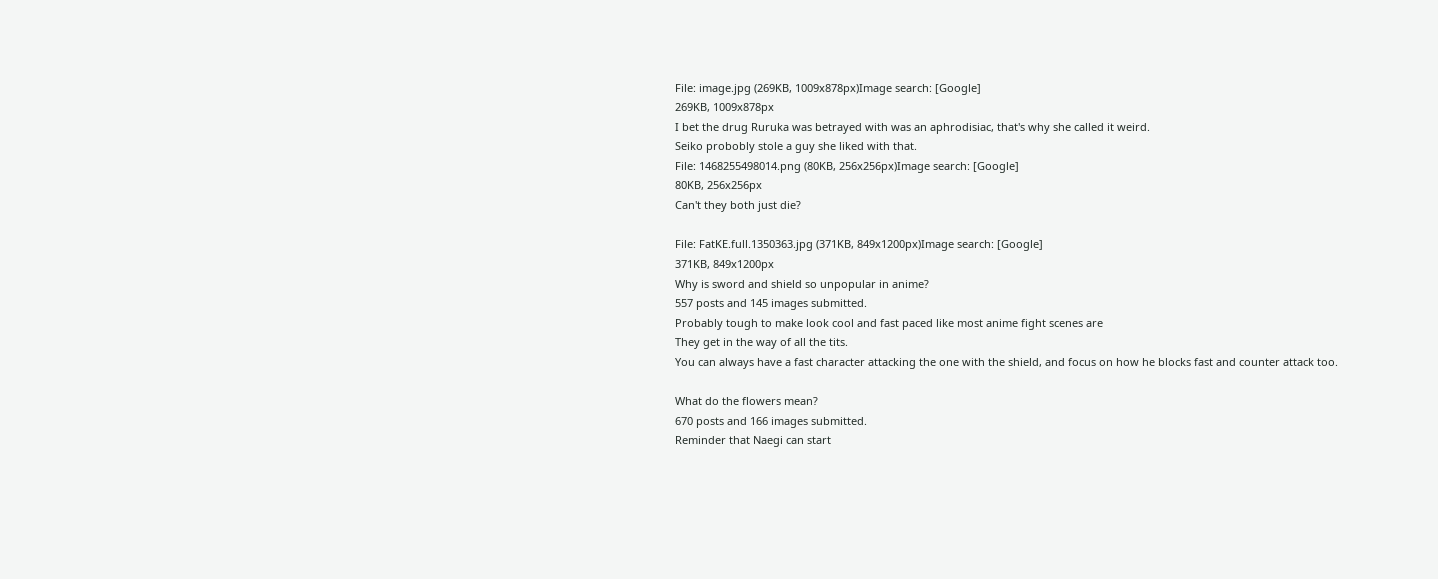File: image.jpg (269KB, 1009x878px)Image search: [Google]
269KB, 1009x878px
I bet the drug Ruruka was betrayed with was an aphrodisiac, that's why she called it weird.
Seiko probobly stole a guy she liked with that.
File: 1468255498014.png (80KB, 256x256px)Image search: [Google]
80KB, 256x256px
Can't they both just die?

File: FatKE.full.1350363.jpg (371KB, 849x1200px)Image search: [Google]
371KB, 849x1200px
Why is sword and shield so unpopular in anime?
557 posts and 145 images submitted.
Probably tough to make look cool and fast paced like most anime fight scenes are
They get in the way of all the tits.
You can always have a fast character attacking the one with the shield, and focus on how he blocks fast and counter attack too.

What do the flowers mean?
670 posts and 166 images submitted.
Reminder that Naegi can start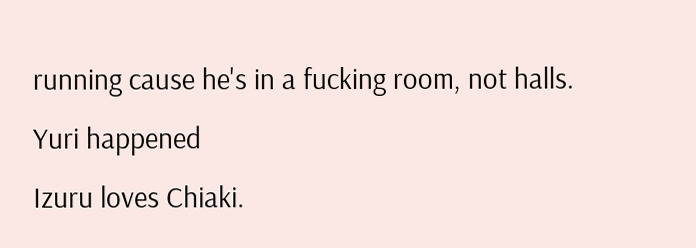running cause he's in a fucking room, not halls.
Yuri happened
Izuru loves Chiaki.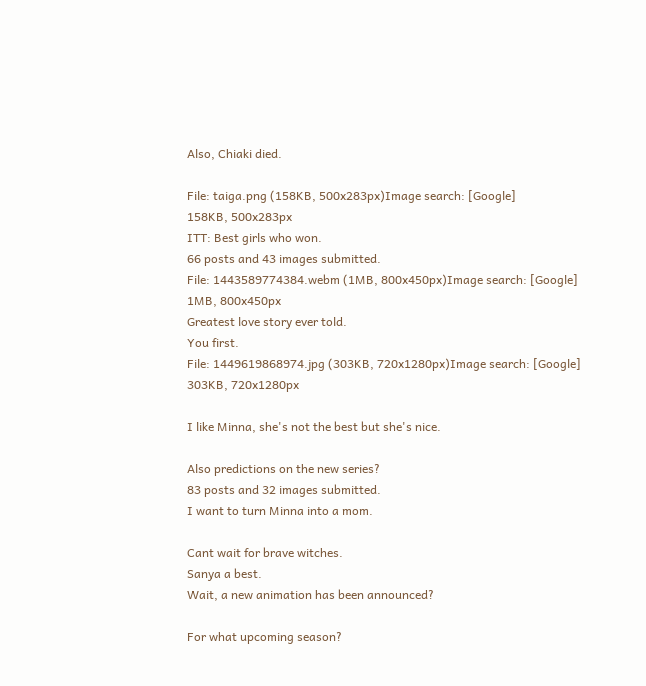Also, Chiaki died.

File: taiga.png (158KB, 500x283px)Image search: [Google]
158KB, 500x283px
ITT: Best girls who won.
66 posts and 43 images submitted.
File: 1443589774384.webm (1MB, 800x450px)Image search: [Google]
1MB, 800x450px
Greatest love story ever told.
You first.
File: 1449619868974.jpg (303KB, 720x1280px)Image search: [Google]
303KB, 720x1280px

I like Minna, she's not the best but she's nice.

Also predictions on the new series?
83 posts and 32 images submitted.
I want to turn Minna into a mom.

Cant wait for brave witches.
Sanya a best.
Wait, a new animation has been announced?

For what upcoming season?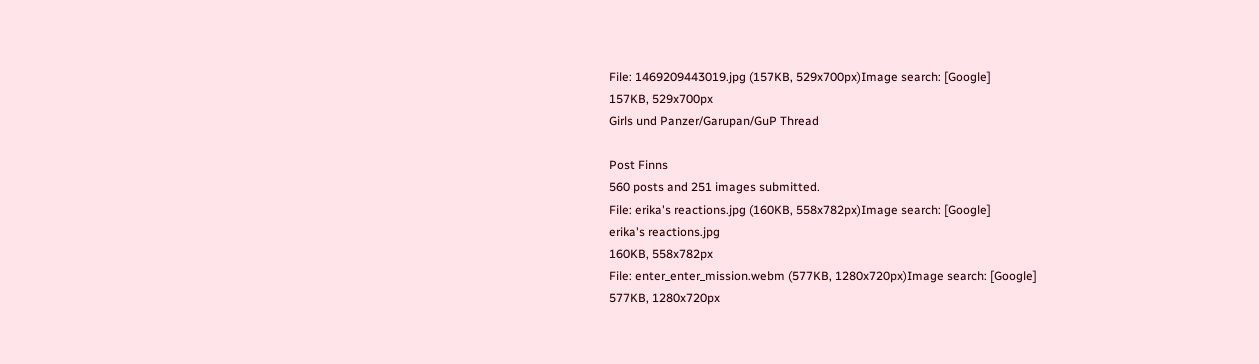File: 1469209443019.jpg (157KB, 529x700px)Image search: [Google]
157KB, 529x700px
Girls und Panzer/Garupan/GuP Thread

Post Finns
560 posts and 251 images submitted.
File: erika's reactions.jpg (160KB, 558x782px)Image search: [Google]
erika's reactions.jpg
160KB, 558x782px
File: enter_enter_mission.webm (577KB, 1280x720px)Image search: [Google]
577KB, 1280x720px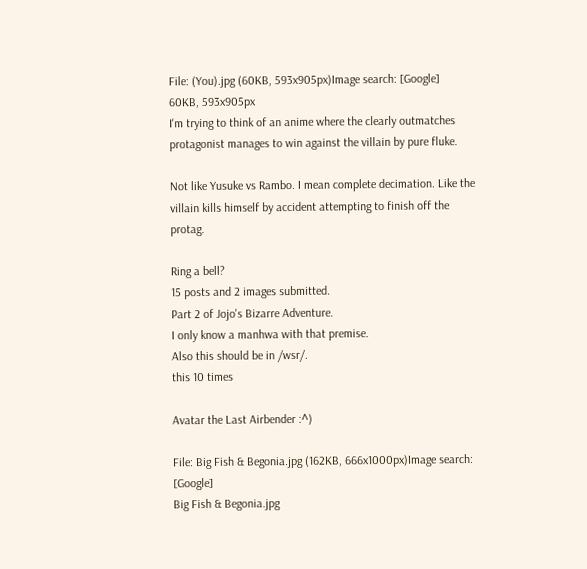File: (You).jpg (60KB, 593x905px)Image search: [Google]
60KB, 593x905px
I'm trying to think of an anime where the clearly outmatches protagonist manages to win against the villain by pure fluke.

Not like Yusuke vs Rambo. I mean complete decimation. Like the villain kills himself by accident attempting to finish off the protag.

Ring a bell?
15 posts and 2 images submitted.
Part 2 of Jojo's Bizarre Adventure.
I only know a manhwa with that premise.
Also this should be in /wsr/.
this 10 times

Avatar the Last Airbender :^)

File: Big Fish & Begonia.jpg (162KB, 666x1000px)Image search: [Google]
Big Fish & Begonia.jpg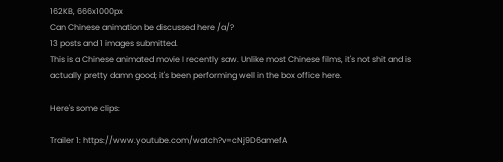162KB, 666x1000px
Can Chinese animation be discussed here /a/?
13 posts and 1 images submitted.
This is a Chinese animated movie I recently saw. Unlike most Chinese films, it's not shit and is actually pretty damn good; it's been performing well in the box office here.

Here's some clips:

Trailer 1: https://www.youtube.com/watch?v=cNj9D6amefA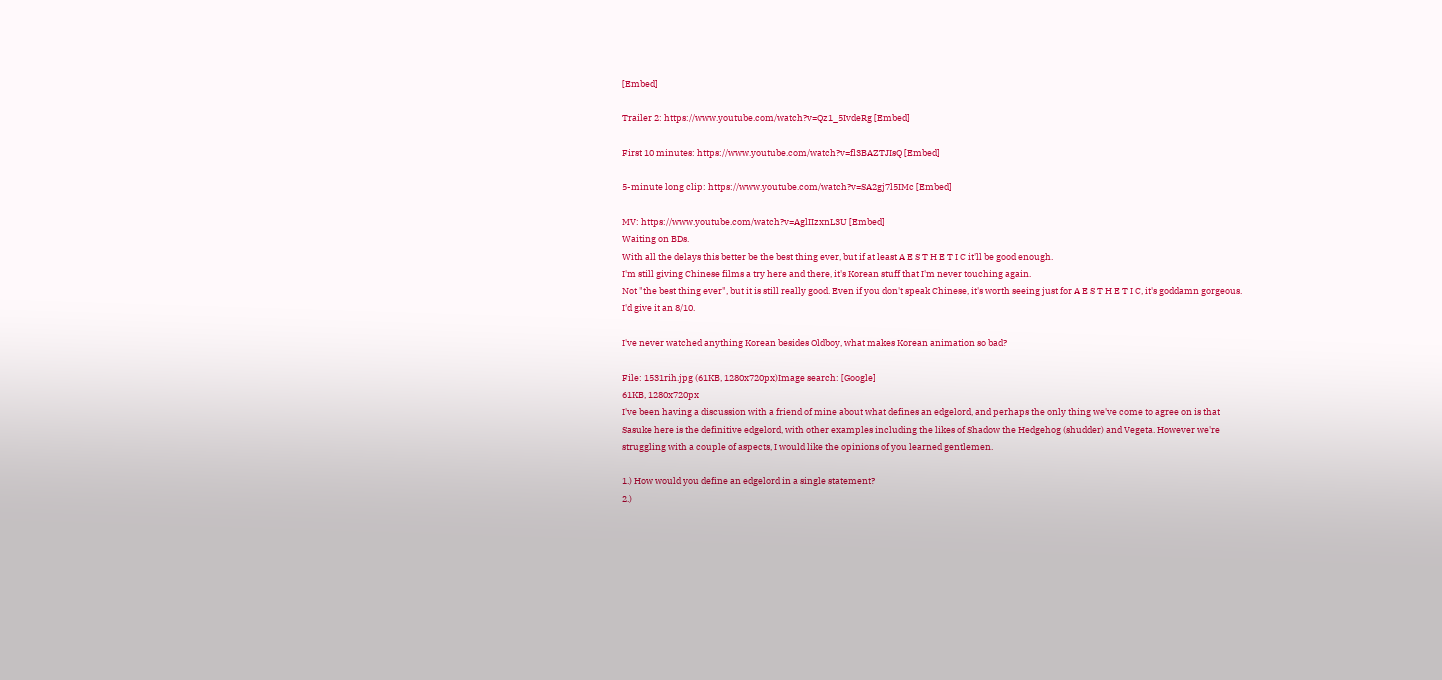[Embed]

Trailer 2: https://www.youtube.com/watch?v=Qz1_5IvdeRg [Embed]

First 10 minutes: https://www.youtube.com/watch?v=fl3BAZTJIsQ [Embed]

5-minute long clip: https://www.youtube.com/watch?v=SA2gj7l5IMc [Embed]

MV: https://www.youtube.com/watch?v=AglIIzxnL3U [Embed]
Waiting on BDs.
With all the delays this better be the best thing ever, but if at least A E S T H E T I C it'll be good enough.
I'm still giving Chinese films a try here and there, it's Korean stuff that I'm never touching again.
Not "the best thing ever", but it is still really good. Even if you don't speak Chinese, it's worth seeing just for A E S T H E T I C, it's goddamn gorgeous. I'd give it an 8/10.

I've never watched anything Korean besides Oldboy, what makes Korean animation so bad?

File: 1531rih.jpg (61KB, 1280x720px)Image search: [Google]
61KB, 1280x720px
I've been having a discussion with a friend of mine about what defines an edgelord, and perhaps the only thing we've come to agree on is that Sasuke here is the definitive edgelord, with other examples including the likes of Shadow the Hedgehog (shudder) and Vegeta. However we're struggling with a couple of aspects, I would like the opinions of you learned gentlemen.

1.) How would you define an edgelord in a single statement?
2.)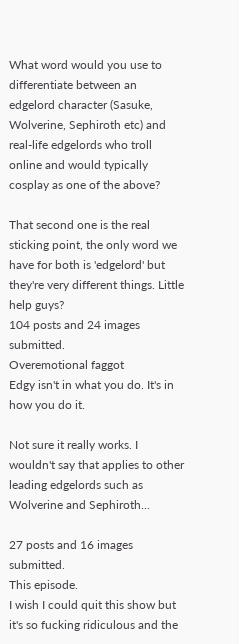What word would you use to differentiate between an edgelord character (Sasuke, Wolverine, Sephiroth etc) and real-life edgelords who troll online and would typically cosplay as one of the above?

That second one is the real sticking point, the only word we have for both is 'edgelord' but they're very different things. Little help guys?
104 posts and 24 images submitted.
Overemotional faggot
Edgy isn't in what you do. It's in how you do it.

Not sure it really works. I wouldn't say that applies to other leading edgelords such as Wolverine and Sephiroth...

27 posts and 16 images submitted.
This episode.
I wish I could quit this show but it's so fucking ridiculous and the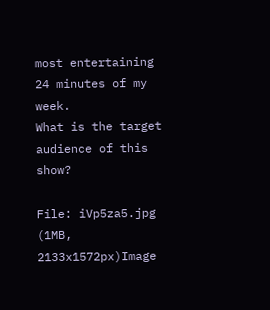most entertaining 24 minutes of my week.
What is the target audience of this show?

File: iVp5za5.jpg (1MB, 2133x1572px)Image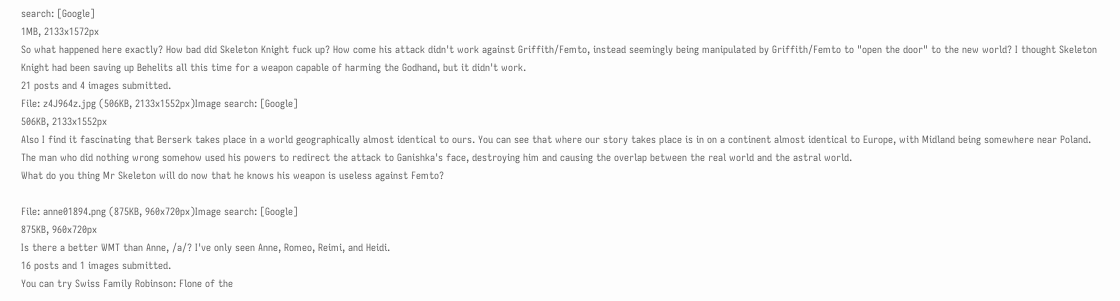search: [Google]
1MB, 2133x1572px
So what happened here exactly? How bad did Skeleton Knight fuck up? How come his attack didn't work against Griffith/Femto, instead seemingly being manipulated by Griffith/Femto to "open the door" to the new world? I thought Skeleton Knight had been saving up Behelits all this time for a weapon capable of harming the Godhand, but it didn't work.
21 posts and 4 images submitted.
File: z4J964z.jpg (506KB, 2133x1552px)Image search: [Google]
506KB, 2133x1552px
Also I find it fascinating that Berserk takes place in a world geographically almost identical to ours. You can see that where our story takes place is in on a continent almost identical to Europe, with Midland being somewhere near Poland.
The man who did nothing wrong somehow used his powers to redirect the attack to Ganishka's face, destroying him and causing the overlap between the real world and the astral world.
What do you thing Mr Skeleton will do now that he knows his weapon is useless against Femto?

File: anne01894.png (875KB, 960x720px)Image search: [Google]
875KB, 960x720px
Is there a better WMT than Anne, /a/? I've only seen Anne, Romeo, Reimi, and Heidi.
16 posts and 1 images submitted.
You can try Swiss Family Robinson: Flone of the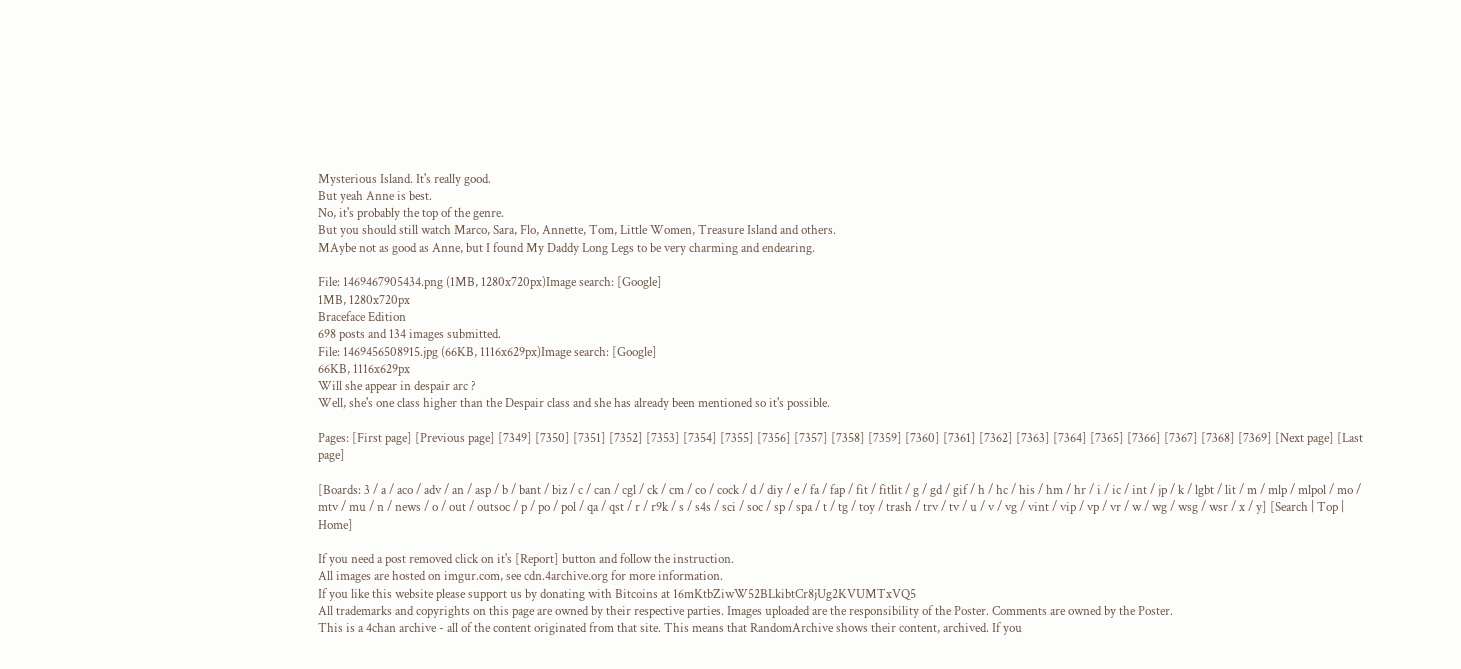Mysterious Island. It's really good.
But yeah Anne is best.
No, it's probably the top of the genre.
But you should still watch Marco, Sara, Flo, Annette, Tom, Little Women, Treasure Island and others.
MAybe not as good as Anne, but I found My Daddy Long Legs to be very charming and endearing.

File: 1469467905434.png (1MB, 1280x720px)Image search: [Google]
1MB, 1280x720px
Braceface Edition
698 posts and 134 images submitted.
File: 1469456508915.jpg (66KB, 1116x629px)Image search: [Google]
66KB, 1116x629px
Will she appear in despair arc ?
Well, she's one class higher than the Despair class and she has already been mentioned so it's possible.

Pages: [First page] [Previous page] [7349] [7350] [7351] [7352] [7353] [7354] [7355] [7356] [7357] [7358] [7359] [7360] [7361] [7362] [7363] [7364] [7365] [7366] [7367] [7368] [7369] [Next page] [Last page]

[Boards: 3 / a / aco / adv / an / asp / b / bant / biz / c / can / cgl / ck / cm / co / cock / d / diy / e / fa / fap / fit / fitlit / g / gd / gif / h / hc / his / hm / hr / i / ic / int / jp / k / lgbt / lit / m / mlp / mlpol / mo / mtv / mu / n / news / o / out / outsoc / p / po / pol / qa / qst / r / r9k / s / s4s / sci / soc / sp / spa / t / tg / toy / trash / trv / tv / u / v / vg / vint / vip / vp / vr / w / wg / wsg / wsr / x / y] [Search | Top | Home]

If you need a post removed click on it's [Report] button and follow the instruction.
All images are hosted on imgur.com, see cdn.4archive.org for more information.
If you like this website please support us by donating with Bitcoins at 16mKtbZiwW52BLkibtCr8jUg2KVUMTxVQ5
All trademarks and copyrights on this page are owned by their respective parties. Images uploaded are the responsibility of the Poster. Comments are owned by the Poster.
This is a 4chan archive - all of the content originated from that site. This means that RandomArchive shows their content, archived. If you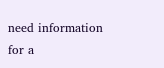need information for a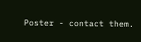Poster - contact them.